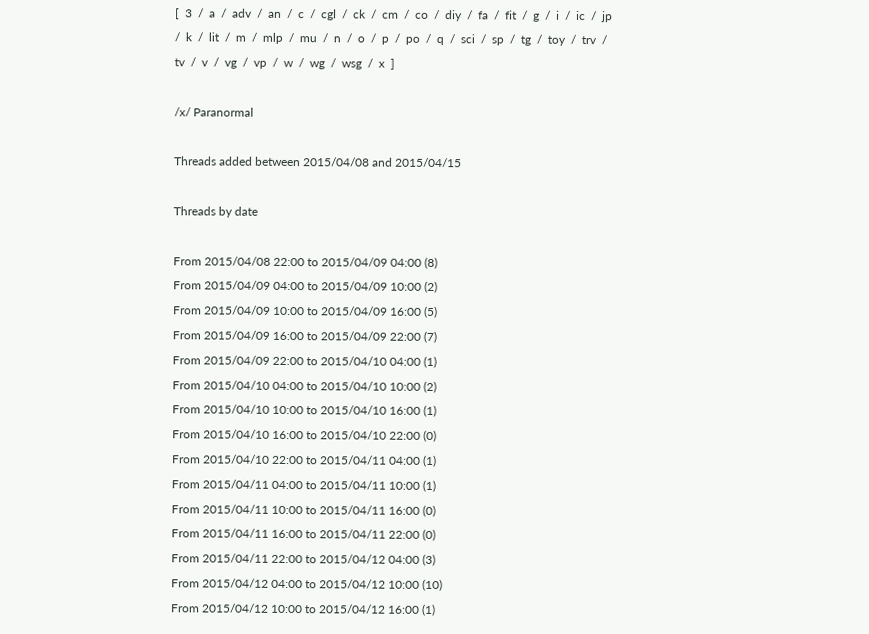[  3  /  a  /  adv  /  an  /  c  /  cgl  /  ck  /  cm  /  co  /  diy  /  fa  /  fit  /  g  /  i  /  ic  /  jp  /  k  /  lit  /  m  /  mlp  /  mu  /  n  /  o  /  p  /  po  /  q  /  sci  /  sp  /  tg  /  toy  /  trv  /  tv  /  v  /  vg  /  vp  /  w  /  wg  /  wsg  /  x  ]

/x/ Paranormal

Threads added between 2015/04/08 and 2015/04/15

Threads by date

From 2015/04/08 22:00 to 2015/04/09 04:00 (8)
From 2015/04/09 04:00 to 2015/04/09 10:00 (2)
From 2015/04/09 10:00 to 2015/04/09 16:00 (5)
From 2015/04/09 16:00 to 2015/04/09 22:00 (7)
From 2015/04/09 22:00 to 2015/04/10 04:00 (1)
From 2015/04/10 04:00 to 2015/04/10 10:00 (2)
From 2015/04/10 10:00 to 2015/04/10 16:00 (1)
From 2015/04/10 16:00 to 2015/04/10 22:00 (0)
From 2015/04/10 22:00 to 2015/04/11 04:00 (1)
From 2015/04/11 04:00 to 2015/04/11 10:00 (1)
From 2015/04/11 10:00 to 2015/04/11 16:00 (0)
From 2015/04/11 16:00 to 2015/04/11 22:00 (0)
From 2015/04/11 22:00 to 2015/04/12 04:00 (3)
From 2015/04/12 04:00 to 2015/04/12 10:00 (10)
From 2015/04/12 10:00 to 2015/04/12 16:00 (1)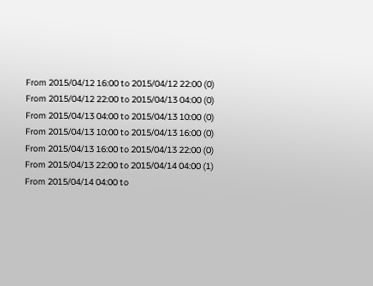From 2015/04/12 16:00 to 2015/04/12 22:00 (0)
From 2015/04/12 22:00 to 2015/04/13 04:00 (0)
From 2015/04/13 04:00 to 2015/04/13 10:00 (0)
From 2015/04/13 10:00 to 2015/04/13 16:00 (0)
From 2015/04/13 16:00 to 2015/04/13 22:00 (0)
From 2015/04/13 22:00 to 2015/04/14 04:00 (1)
From 2015/04/14 04:00 to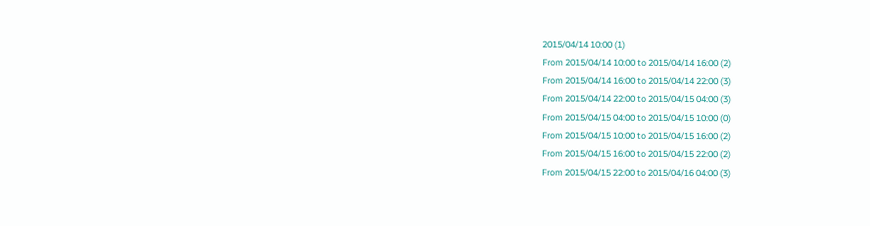2015/04/14 10:00 (1)
From 2015/04/14 10:00 to 2015/04/14 16:00 (2)
From 2015/04/14 16:00 to 2015/04/14 22:00 (3)
From 2015/04/14 22:00 to 2015/04/15 04:00 (3)
From 2015/04/15 04:00 to 2015/04/15 10:00 (0)
From 2015/04/15 10:00 to 2015/04/15 16:00 (2)
From 2015/04/15 16:00 to 2015/04/15 22:00 (2)
From 2015/04/15 22:00 to 2015/04/16 04:00 (3)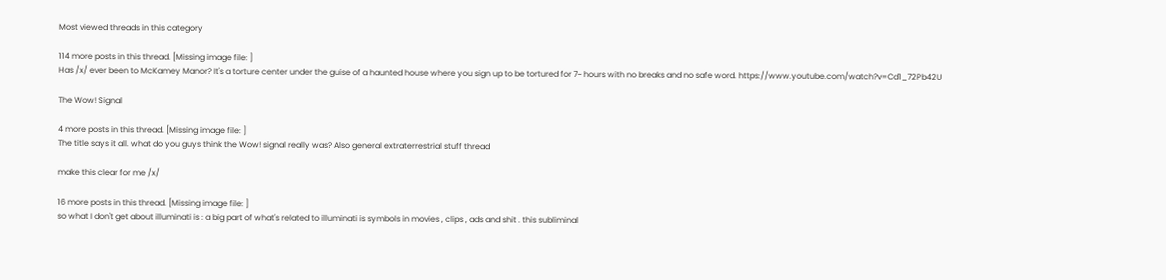Most viewed threads in this category

114 more posts in this thread. [Missing image file: ]
Has /x/ ever been to McKamey Manor? It's a torture center under the guise of a haunted house where you sign up to be tortured for 7~ hours with no breaks and no safe word. https://www.youtube.com/watch?v=Cd1_72Pb42U

The Wow! Signal

4 more posts in this thread. [Missing image file: ]
The title says it all. what do you guys think the Wow! signal really was? Also general extraterrestrial stuff thread

make this clear for me /x/

16 more posts in this thread. [Missing image file: ]
so what I don't get about illuminati is : a big part of what's related to illuminati is symbols in movies , clips , ads and shit . this subliminal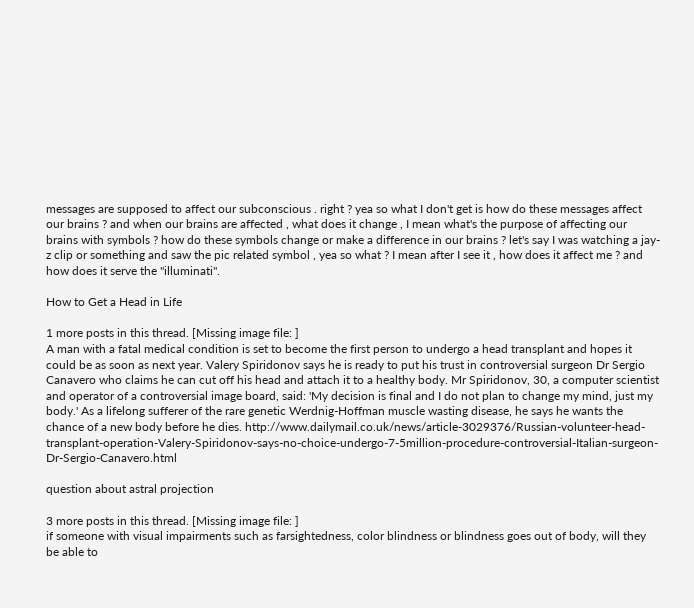messages are supposed to affect our subconscious . right ? yea so what I don't get is how do these messages affect our brains ? and when our brains are affected , what does it change , I mean what's the purpose of affecting our brains with symbols ? how do these symbols change or make a difference in our brains ? let's say I was watching a jay-z clip or something and saw the pic related symbol , yea so what ? I mean after I see it , how does it affect me ? and how does it serve the "illuminati".

How to Get a Head in Life

1 more posts in this thread. [Missing image file: ]
A man with a fatal medical condition is set to become the first person to undergo a head transplant and hopes it could be as soon as next year. Valery Spiridonov says he is ready to put his trust in controversial surgeon Dr Sergio Canavero who claims he can cut off his head and attach it to a healthy body. Mr Spiridonov, 30, a computer scientist and operator of a controversial image board, said: 'My decision is final and I do not plan to change my mind, just my body.' As a lifelong sufferer of the rare genetic Werdnig-Hoffman muscle wasting disease, he says he wants the chance of a new body before he dies. http://www.dailymail.co.uk/news/article-3029376/Russian-volunteer-head-transplant-operation-Valery-Spiridonov-says-no-choice-undergo-7-5million-procedure-controversial-Italian-surgeon-Dr-Sergio-Canavero.html

question about astral projection

3 more posts in this thread. [Missing image file: ]
if someone with visual impairments such as farsightedness, color blindness or blindness goes out of body, will they be able to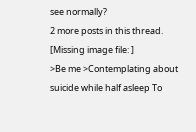see normally?
2 more posts in this thread. [Missing image file: ]
>Be me >Contemplating about suicide while half asleep To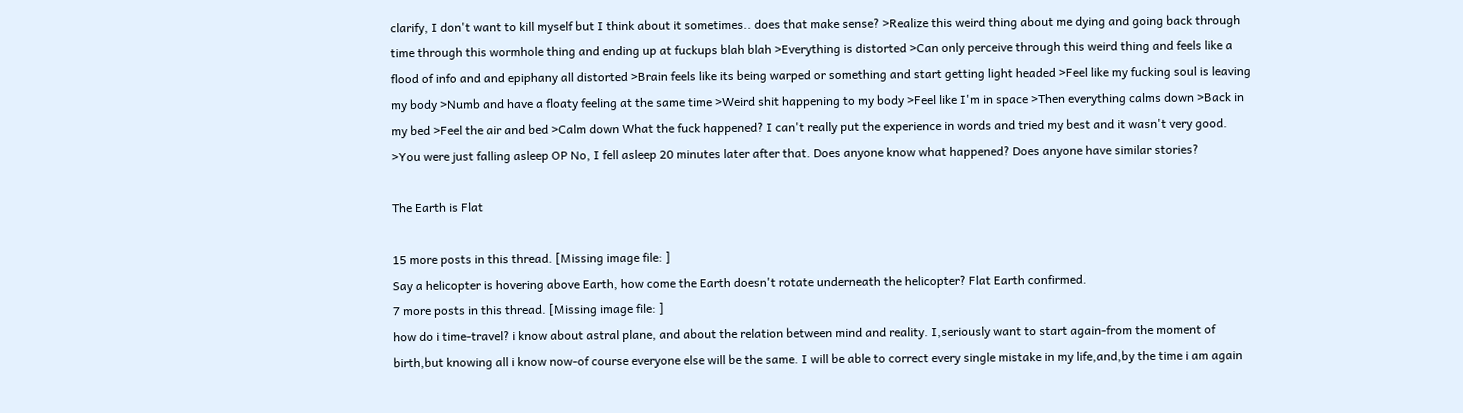clarify, I don't want to kill myself but I think about it sometimes.. does that make sense? >Realize this weird thing about me dying and going back through time through this wormhole thing and ending up at fuckups blah blah >Everything is distorted >Can only perceive through this weird thing and feels like a flood of info and and epiphany all distorted >Brain feels like its being warped or something and start getting light headed >Feel like my fucking soul is leaving my body >Numb and have a floaty feeling at the same time >Weird shit happening to my body >Feel like I'm in space >Then everything calms down >Back in my bed >Feel the air and bed >Calm down What the fuck happened? I can't really put the experience in words and tried my best and it wasn't very good. >You were just falling asleep OP No, I fell asleep 20 minutes later after that. Does anyone know what happened? Does anyone have similar stories?

The Earth is Flat

15 more posts in this thread. [Missing image file: ]
Say a helicopter is hovering above Earth, how come the Earth doesn't rotate underneath the helicopter? Flat Earth confirmed.
7 more posts in this thread. [Missing image file: ]
how do i time-travel? i know about astral plane, and about the relation between mind and reality. I,seriously want to start again-from the moment of birth,but knowing all i know now-of course everyone else will be the same. I will be able to correct every single mistake in my life,and,by the time i am again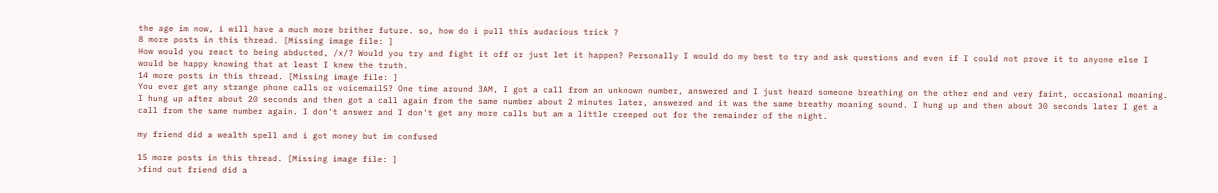the age im now, i will have a much more brither future. so, how do i pull this audacious trick ?
8 more posts in this thread. [Missing image file: ]
How would you react to being abducted, /x/? Would you try and fight it off or just let it happen? Personally I would do my best to try and ask questions and even if I could not prove it to anyone else I would be happy knowing that at least I knew the truth.
14 more posts in this thread. [Missing image file: ]
You ever get any strange phone calls or voicemailS? One time around 3AM, I got a call from an unknown number, answered and I just heard someone breathing on the other end and very faint, occasional moaning. I hung up after about 20 seconds and then got a call again from the same number about 2 minutes later, answered and it was the same breathy moaning sound. I hung up and then about 30 seconds later I get a call from the same number again. I don't answer and I don't get any more calls but am a little creeped out for the remainder of the night.

my friend did a wealth spell and i got money but im confused

15 more posts in this thread. [Missing image file: ]
>find out friend did a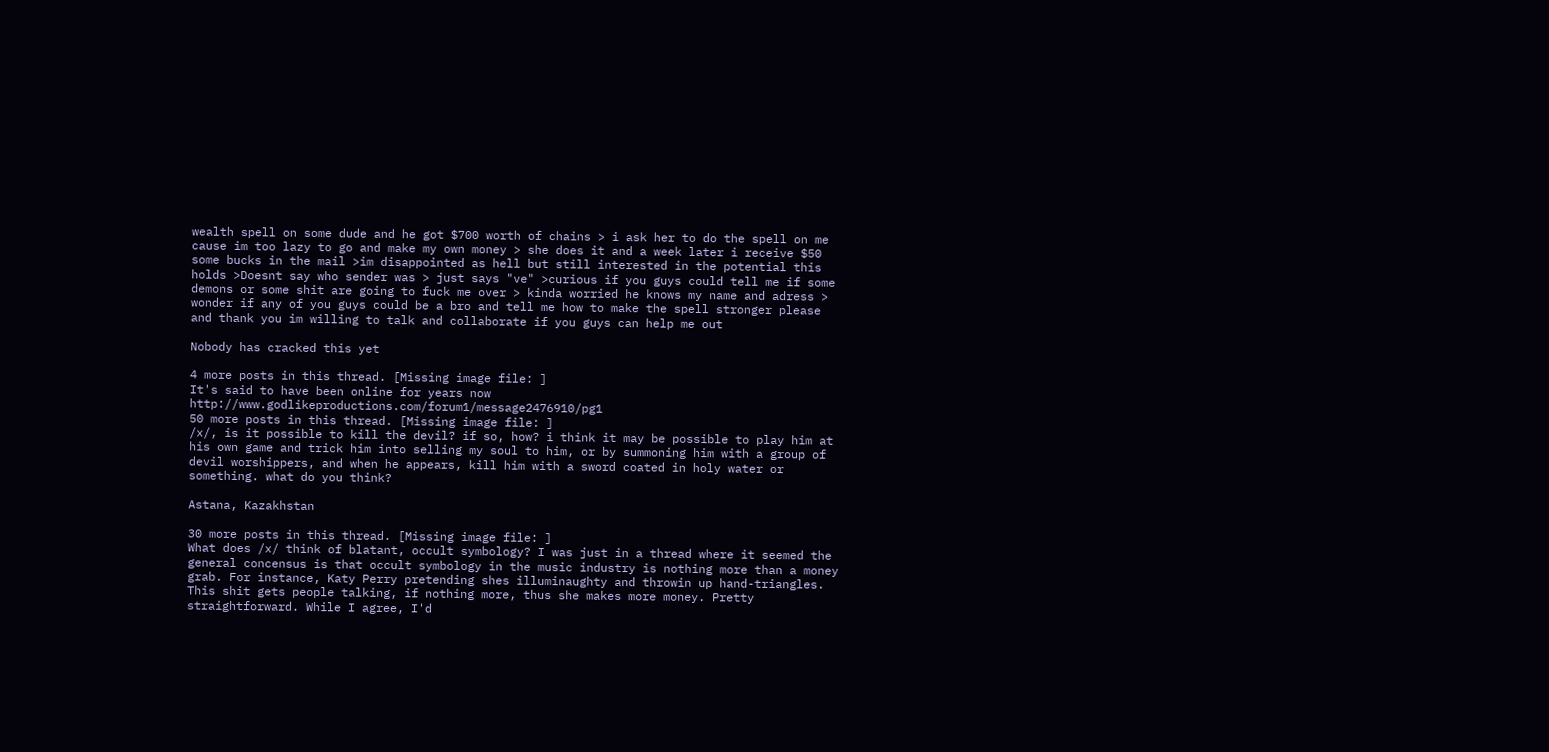wealth spell on some dude and he got $700 worth of chains > i ask her to do the spell on me cause im too lazy to go and make my own money > she does it and a week later i receive $50 some bucks in the mail >im disappointed as hell but still interested in the potential this holds >Doesnt say who sender was > just says "ve" >curious if you guys could tell me if some demons or some shit are going to fuck me over > kinda worried he knows my name and adress > wonder if any of you guys could be a bro and tell me how to make the spell stronger please and thank you im willing to talk and collaborate if you guys can help me out

Nobody has cracked this yet

4 more posts in this thread. [Missing image file: ]
It's said to have been online for years now http://www.godlikeproductions.com/forum1/message2476910/pg1
50 more posts in this thread. [Missing image file: ]
/x/, is it possible to kill the devil? if so, how? i think it may be possible to play him at his own game and trick him into selling my soul to him, or by summoning him with a group of devil worshippers, and when he appears, kill him with a sword coated in holy water or something. what do you think?

Astana, Kazakhstan

30 more posts in this thread. [Missing image file: ]
What does /x/ think of blatant, occult symbology? I was just in a thread where it seemed the general concensus is that occult symbology in the music industry is nothing more than a money grab. For instance, Katy Perry pretending shes illuminaughty and throwin up hand-triangles. This shit gets people talking, if nothing more, thus she makes more money. Pretty straightforward. While I agree, I'd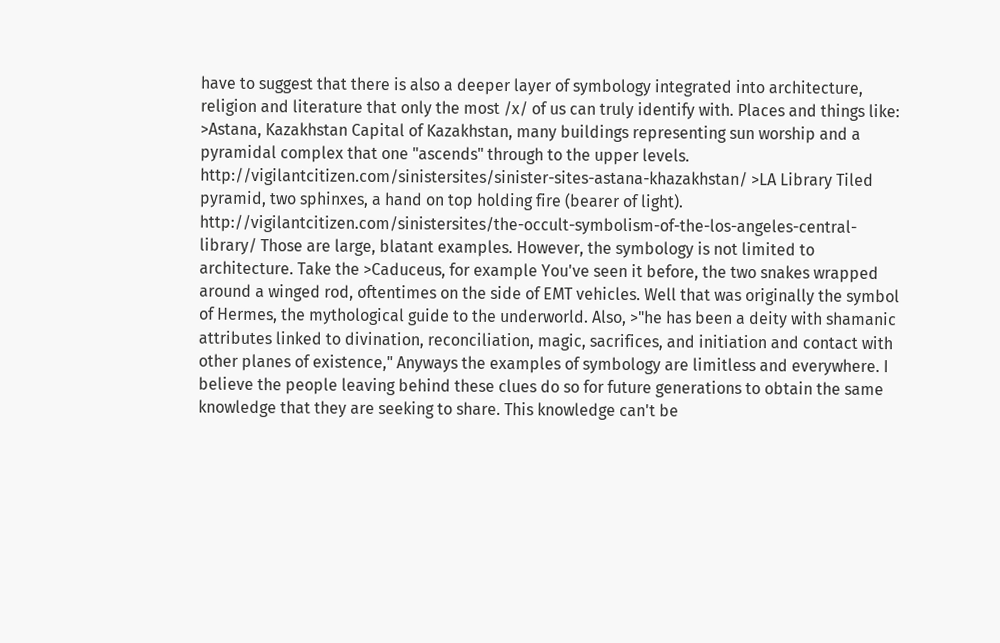have to suggest that there is also a deeper layer of symbology integrated into architecture, religion and literature that only the most /x/ of us can truly identify with. Places and things like: >Astana, Kazakhstan Capital of Kazakhstan, many buildings representing sun worship and a pyramidal complex that one "ascends" through to the upper levels. http://vigilantcitizen.com/sinistersites/sinister-sites-astana-khazakhstan/ >LA Library Tiled pyramid, two sphinxes, a hand on top holding fire (bearer of light). http://vigilantcitizen.com/sinistersites/the-occult-symbolism-of-the-los-angeles-central-library/ Those are large, blatant examples. However, the symbology is not limited to architecture. Take the >Caduceus, for example You've seen it before, the two snakes wrapped around a winged rod, oftentimes on the side of EMT vehicles. Well that was originally the symbol of Hermes, the mythological guide to the underworld. Also, >"he has been a deity with shamanic attributes linked to divination, reconciliation, magic, sacrifices, and initiation and contact with other planes of existence," Anyways the examples of symbology are limitless and everywhere. I believe the people leaving behind these clues do so for future generations to obtain the same knowledge that they are seeking to share. This knowledge can't be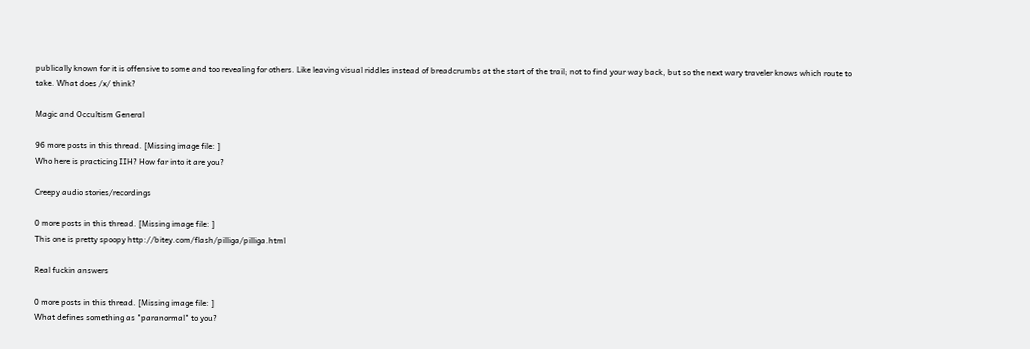publically known for it is offensive to some and too revealing for others. Like leaving visual riddles instead of breadcrumbs at the start of the trail; not to find your way back, but so the next wary traveler knows which route to take. What does /x/ think?

Magic and Occultism General

96 more posts in this thread. [Missing image file: ]
Who here is practicing IIH? How far into it are you?

Creepy audio stories/recordings

0 more posts in this thread. [Missing image file: ]
This one is pretty spoopy http://bitey.com/flash/pilliga/pilliga.html

Real fuckin answers

0 more posts in this thread. [Missing image file: ]
What defines something as "paranormal" to you?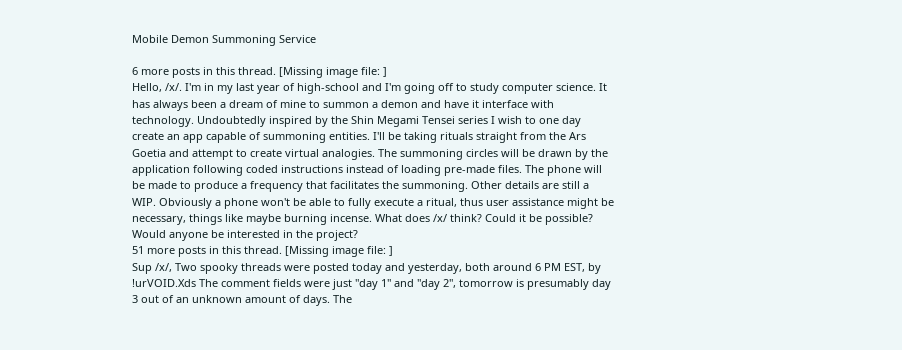Mobile Demon Summoning Service

6 more posts in this thread. [Missing image file: ]
Hello, /x/. I'm in my last year of high-school and I'm going off to study computer science. It has always been a dream of mine to summon a demon and have it interface with technology. Undoubtedly inspired by the Shin Megami Tensei series I wish to one day create an app capable of summoning entities. I'll be taking rituals straight from the Ars Goetia and attempt to create virtual analogies. The summoning circles will be drawn by the application following coded instructions instead of loading pre-made files. The phone will be made to produce a frequency that facilitates the summoning. Other details are still a WIP. Obviously a phone won't be able to fully execute a ritual, thus user assistance might be necessary, things like maybe burning incense. What does /x/ think? Could it be possible? Would anyone be interested in the project?
51 more posts in this thread. [Missing image file: ]
Sup /x/, Two spooky threads were posted today and yesterday, both around 6 PM EST, by !urVOID.Xds The comment fields were just "day 1" and "day 2", tomorrow is presumably day 3 out of an unknown amount of days. The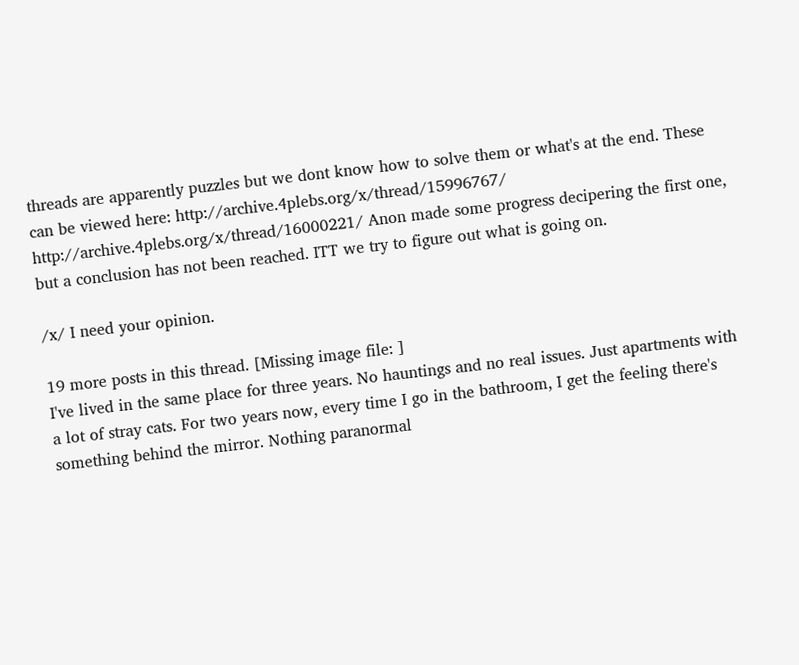threads are apparently puzzles but we dont know how to solve them or what's at the end. These can be viewed here: http://archive.4plebs.org/x/thread/15996767/ http://archive.4plebs.org/x/thread/16000221/ Anon made some progress decipering the first one, but a conclusion has not been reached. ITT we try to figure out what is going on.

/x/ I need your opinion.

19 more posts in this thread. [Missing image file: ]
I've lived in the same place for three years. No hauntings and no real issues. Just apartments with a lot of stray cats. For two years now, every time I go in the bathroom, I get the feeling there's something behind the mirror. Nothing paranormal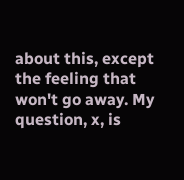about this, except the feeling that won't go away. My question, x, is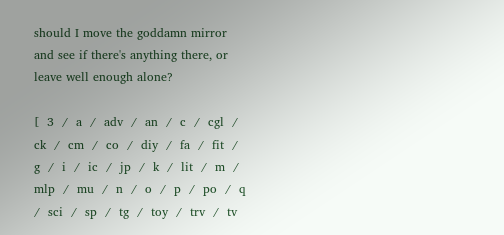should I move the goddamn mirror and see if there's anything there, or leave well enough alone?

[  3  /  a  /  adv  /  an  /  c  /  cgl  /  ck  /  cm  /  co  /  diy  /  fa  /  fit  /  g  /  i  /  ic  /  jp  /  k  /  lit  /  m  /  mlp  /  mu  /  n  /  o  /  p  /  po  /  q  /  sci  /  sp  /  tg  /  toy  /  trv  /  tv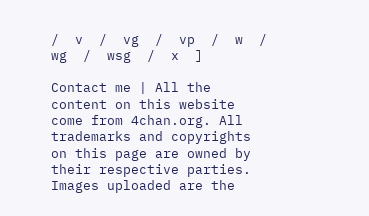/  v  /  vg  /  vp  /  w  /  wg  /  wsg  /  x  ]

Contact me | All the content on this website come from 4chan.org. All trademarks and copyrights on this page are owned by their respective parties. Images uploaded are the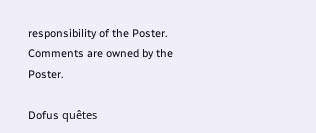responsibility of the Poster. Comments are owned by the Poster.

Dofus quêtes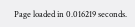Page loaded in 0.016219 seconds.